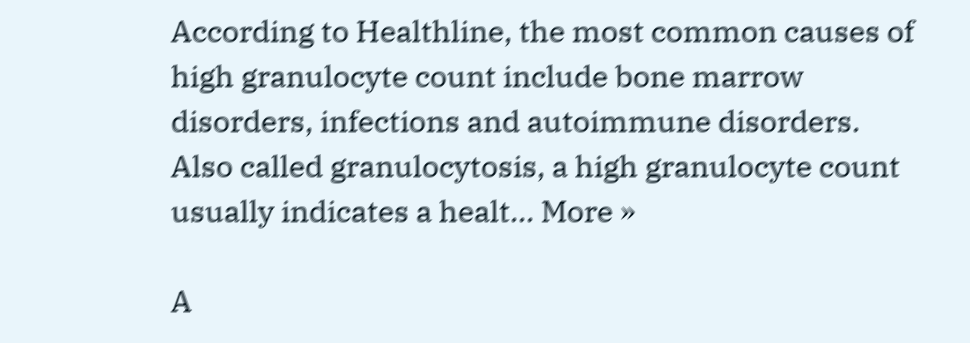According to Healthline, the most common causes of high granulocyte count include bone marrow disorders, infections and autoimmune disorders. Also called granulocytosis, a high granulocyte count usually indicates a healt... More »

A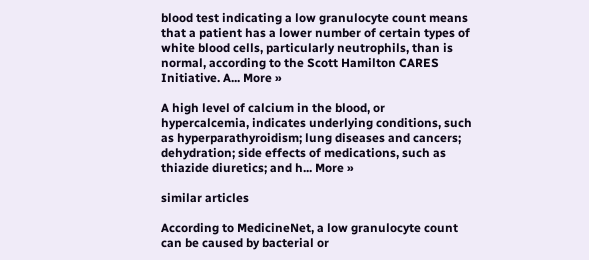blood test indicating a low granulocyte count means that a patient has a lower number of certain types of white blood cells, particularly neutrophils, than is normal, according to the Scott Hamilton CARES Initiative. A... More »

A high level of calcium in the blood, or hypercalcemia, indicates underlying conditions, such as hyperparathyroidism; lung diseases and cancers; dehydration; side effects of medications, such as thiazide diuretics; and h... More »

similar articles

According to MedicineNet, a low granulocyte count can be caused by bacterial or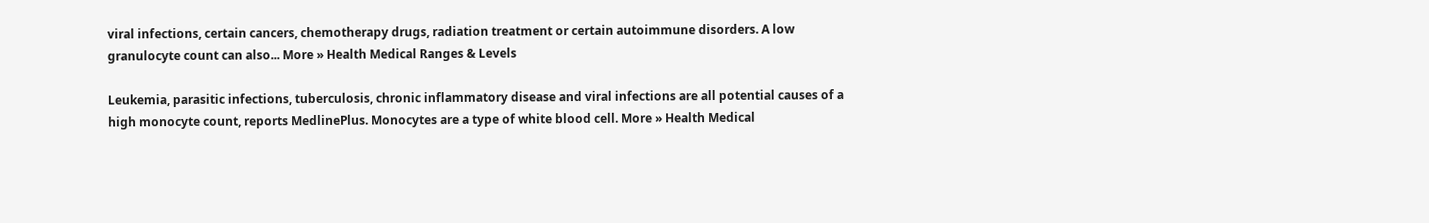viral infections, certain cancers, chemotherapy drugs, radiation treatment or certain autoimmune disorders. A low granulocyte count can also... More » Health Medical Ranges & Levels

Leukemia, parasitic infections, tuberculosis, chronic inflammatory disease and viral infections are all potential causes of a high monocyte count, reports MedlinePlus. Monocytes are a type of white blood cell. More » Health Medical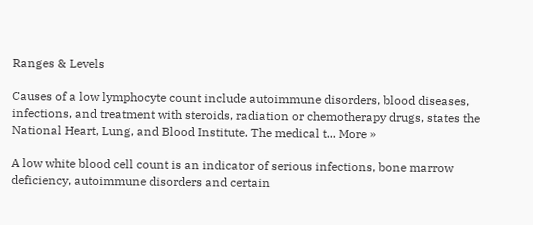Ranges & Levels

Causes of a low lymphocyte count include autoimmune disorders, blood diseases, infections, and treatment with steroids, radiation or chemotherapy drugs, states the National Heart, Lung, and Blood Institute. The medical t... More »

A low white blood cell count is an indicator of serious infections, bone marrow deficiency, autoimmune disorders and certain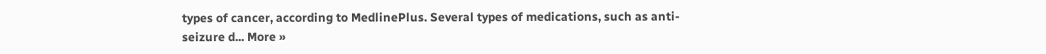types of cancer, according to MedlinePlus. Several types of medications, such as anti-seizure d... More »